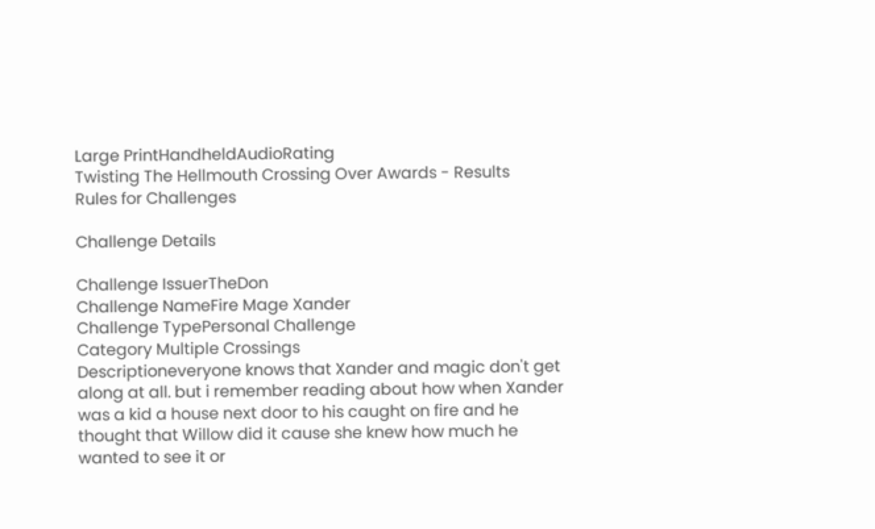Large PrintHandheldAudioRating
Twisting The Hellmouth Crossing Over Awards - Results
Rules for Challenges

Challenge Details

Challenge IssuerTheDon
Challenge NameFire Mage Xander
Challenge TypePersonal Challenge
Category Multiple Crossings
Descriptioneveryone knows that Xander and magic don't get along at all. but i remember reading about how when Xander was a kid a house next door to his caught on fire and he thought that Willow did it cause she knew how much he wanted to see it or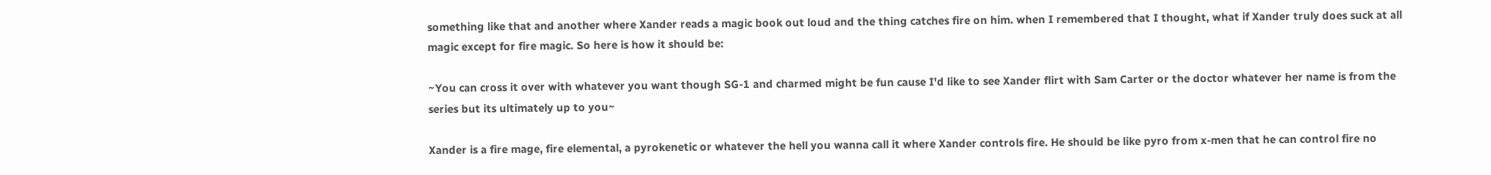something like that and another where Xander reads a magic book out loud and the thing catches fire on him. when I remembered that I thought, what if Xander truly does suck at all magic except for fire magic. So here is how it should be:

~You can cross it over with whatever you want though SG-1 and charmed might be fun cause I'd like to see Xander flirt with Sam Carter or the doctor whatever her name is from the series but its ultimately up to you~

Xander is a fire mage, fire elemental, a pyrokenetic or whatever the hell you wanna call it where Xander controls fire. He should be like pyro from x-men that he can control fire no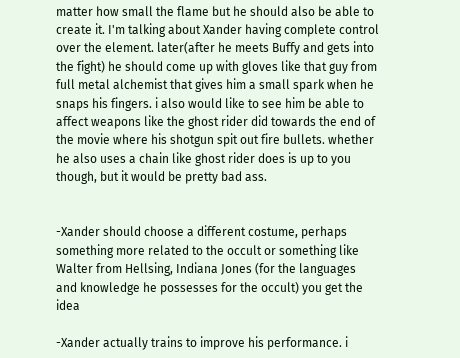matter how small the flame but he should also be able to create it. I'm talking about Xander having complete control over the element. later(after he meets Buffy and gets into the fight) he should come up with gloves like that guy from full metal alchemist that gives him a small spark when he snaps his fingers. i also would like to see him be able to affect weapons like the ghost rider did towards the end of the movie where his shotgun spit out fire bullets. whether he also uses a chain like ghost rider does is up to you though, but it would be pretty bad ass.


-Xander should choose a different costume, perhaps something more related to the occult or something like Walter from Hellsing, Indiana Jones (for the languages and knowledge he possesses for the occult) you get the idea

-Xander actually trains to improve his performance. i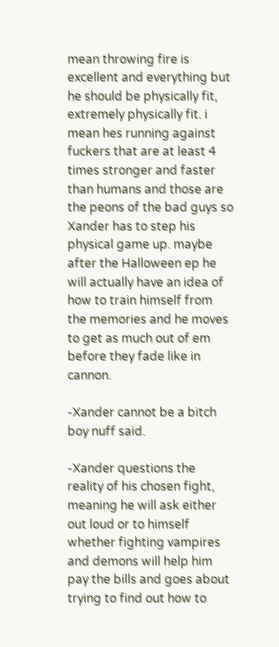mean throwing fire is excellent and everything but he should be physically fit, extremely physically fit. i mean hes running against fuckers that are at least 4 times stronger and faster than humans and those are the peons of the bad guys so Xander has to step his physical game up. maybe after the Halloween ep he will actually have an idea of how to train himself from the memories and he moves to get as much out of em before they fade like in cannon.

-Xander cannot be a bitch boy nuff said.

-Xander questions the reality of his chosen fight, meaning he will ask either out loud or to himself whether fighting vampires and demons will help him pay the bills and goes about trying to find out how to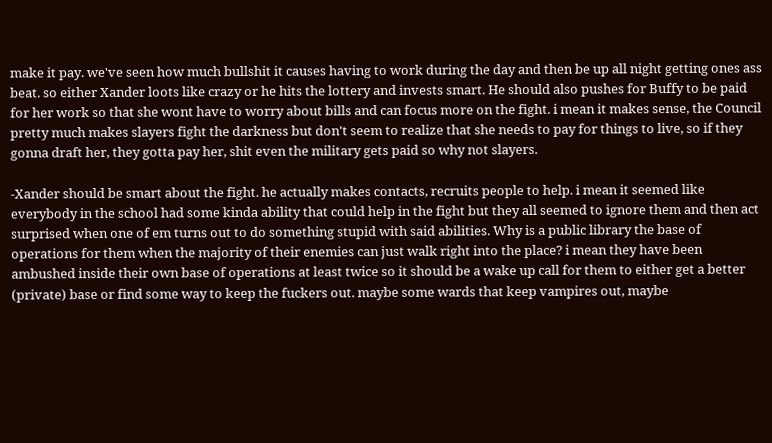make it pay. we've seen how much bullshit it causes having to work during the day and then be up all night getting ones ass beat. so either Xander loots like crazy or he hits the lottery and invests smart. He should also pushes for Buffy to be paid for her work so that she wont have to worry about bills and can focus more on the fight. i mean it makes sense, the Council pretty much makes slayers fight the darkness but don't seem to realize that she needs to pay for things to live, so if they gonna draft her, they gotta pay her, shit even the military gets paid so why not slayers.

-Xander should be smart about the fight. he actually makes contacts, recruits people to help. i mean it seemed like everybody in the school had some kinda ability that could help in the fight but they all seemed to ignore them and then act surprised when one of em turns out to do something stupid with said abilities. Why is a public library the base of operations for them when the majority of their enemies can just walk right into the place? i mean they have been ambushed inside their own base of operations at least twice so it should be a wake up call for them to either get a better (private) base or find some way to keep the fuckers out. maybe some wards that keep vampires out, maybe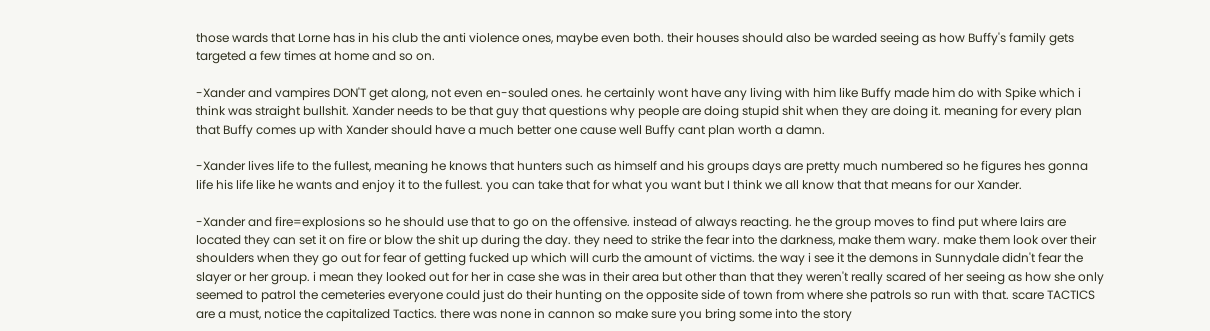those wards that Lorne has in his club the anti violence ones, maybe even both. their houses should also be warded seeing as how Buffy's family gets targeted a few times at home and so on.

-Xander and vampires DON'T get along, not even en-souled ones. he certainly wont have any living with him like Buffy made him do with Spike which i think was straight bullshit. Xander needs to be that guy that questions why people are doing stupid shit when they are doing it. meaning for every plan that Buffy comes up with Xander should have a much better one cause well Buffy cant plan worth a damn.

-Xander lives life to the fullest, meaning he knows that hunters such as himself and his groups days are pretty much numbered so he figures hes gonna life his life like he wants and enjoy it to the fullest. you can take that for what you want but I think we all know that that means for our Xander.

-Xander and fire=explosions so he should use that to go on the offensive. instead of always reacting. he the group moves to find put where lairs are located they can set it on fire or blow the shit up during the day. they need to strike the fear into the darkness, make them wary. make them look over their shoulders when they go out for fear of getting fucked up which will curb the amount of victims. the way i see it the demons in Sunnydale didn't fear the slayer or her group. i mean they looked out for her in case she was in their area but other than that they weren't really scared of her seeing as how she only seemed to patrol the cemeteries everyone could just do their hunting on the opposite side of town from where she patrols so run with that. scare TACTICS are a must, notice the capitalized Tactics. there was none in cannon so make sure you bring some into the story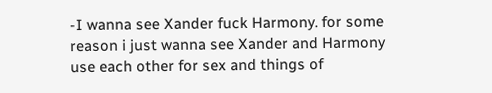-I wanna see Xander fuck Harmony. for some reason i just wanna see Xander and Harmony use each other for sex and things of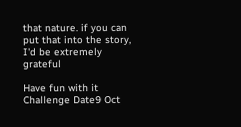that nature. if you can put that into the story, I'd be extremely grateful

Have fun with it
Challenge Date9 Oct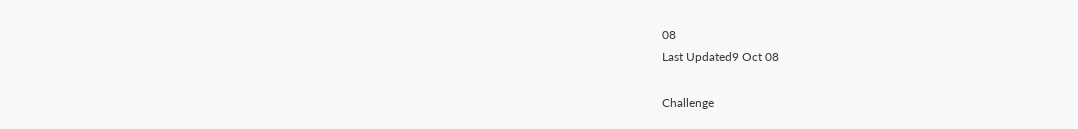08
Last Updated9 Oct 08

Challenge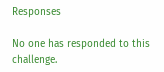Responses

No one has responded to this challenge.